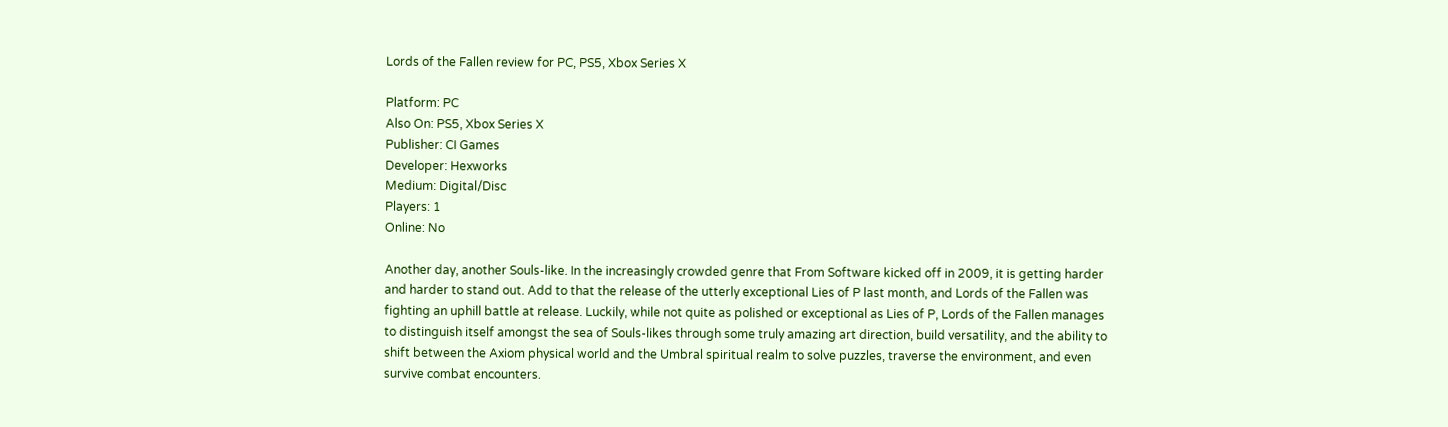Lords of the Fallen review for PC, PS5, Xbox Series X

Platform: PC
Also On: PS5, Xbox Series X
Publisher: CI Games
Developer: Hexworks
Medium: Digital/Disc
Players: 1
Online: No

Another day, another Souls-like. In the increasingly crowded genre that From Software kicked off in 2009, it is getting harder and harder to stand out. Add to that the release of the utterly exceptional Lies of P last month, and Lords of the Fallen was fighting an uphill battle at release. Luckily, while not quite as polished or exceptional as Lies of P, Lords of the Fallen manages to distinguish itself amongst the sea of Souls-likes through some truly amazing art direction, build versatility, and the ability to shift between the Axiom physical world and the Umbral spiritual realm to solve puzzles, traverse the environment, and even survive combat encounters.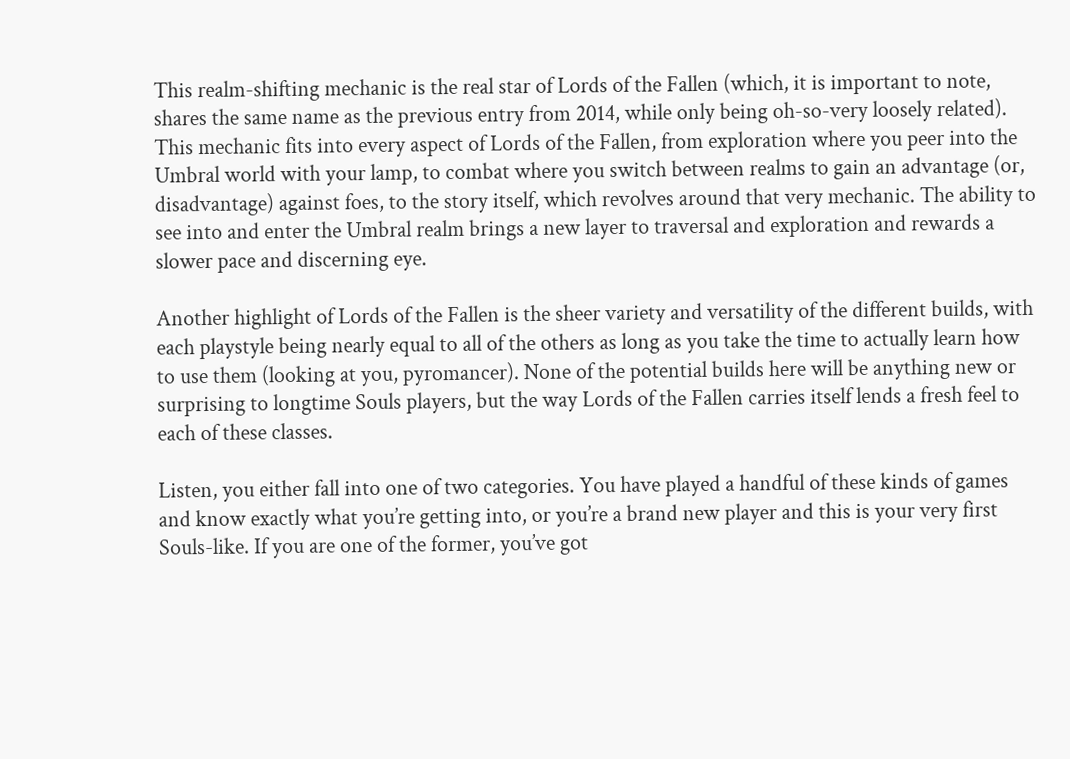This realm-shifting mechanic is the real star of Lords of the Fallen (which, it is important to note, shares the same name as the previous entry from 2014, while only being oh-so-very loosely related). This mechanic fits into every aspect of Lords of the Fallen, from exploration where you peer into the Umbral world with your lamp, to combat where you switch between realms to gain an advantage (or, disadvantage) against foes, to the story itself, which revolves around that very mechanic. The ability to see into and enter the Umbral realm brings a new layer to traversal and exploration and rewards a slower pace and discerning eye.

Another highlight of Lords of the Fallen is the sheer variety and versatility of the different builds, with each playstyle being nearly equal to all of the others as long as you take the time to actually learn how to use them (looking at you, pyromancer). None of the potential builds here will be anything new or surprising to longtime Souls players, but the way Lords of the Fallen carries itself lends a fresh feel to each of these classes.

Listen, you either fall into one of two categories. You have played a handful of these kinds of games and know exactly what you’re getting into, or you’re a brand new player and this is your very first Souls-like. If you are one of the former, you’ve got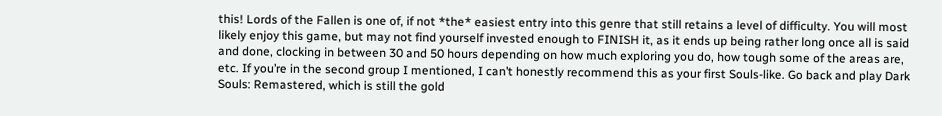this! Lords of the Fallen is one of, if not *the* easiest entry into this genre that still retains a level of difficulty. You will most likely enjoy this game, but may not find yourself invested enough to FINISH it, as it ends up being rather long once all is said and done, clocking in between 30 and 50 hours depending on how much exploring you do, how tough some of the areas are, etc. If you’re in the second group I mentioned, I can’t honestly recommend this as your first Souls-like. Go back and play Dark Souls: Remastered, which is still the gold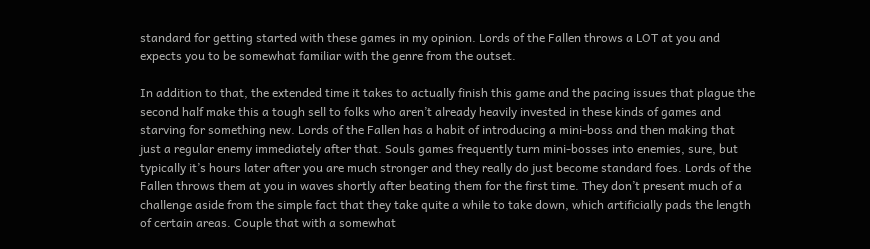standard for getting started with these games in my opinion. Lords of the Fallen throws a LOT at you and expects you to be somewhat familiar with the genre from the outset.

In addition to that, the extended time it takes to actually finish this game and the pacing issues that plague the second half make this a tough sell to folks who aren’t already heavily invested in these kinds of games and starving for something new. Lords of the Fallen has a habit of introducing a mini-boss and then making that just a regular enemy immediately after that. Souls games frequently turn mini-bosses into enemies, sure, but typically it’s hours later after you are much stronger and they really do just become standard foes. Lords of the Fallen throws them at you in waves shortly after beating them for the first time. They don’t present much of a challenge aside from the simple fact that they take quite a while to take down, which artificially pads the length of certain areas. Couple that with a somewhat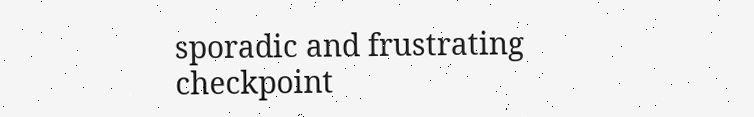sporadic and frustrating checkpoint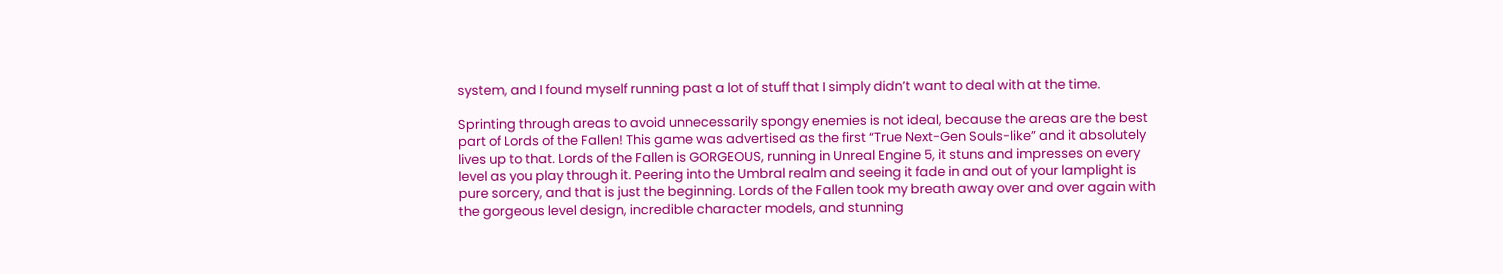system, and I found myself running past a lot of stuff that I simply didn’t want to deal with at the time.

Sprinting through areas to avoid unnecessarily spongy enemies is not ideal, because the areas are the best part of Lords of the Fallen! This game was advertised as the first “True Next-Gen Souls-like” and it absolutely lives up to that. Lords of the Fallen is GORGEOUS, running in Unreal Engine 5, it stuns and impresses on every level as you play through it. Peering into the Umbral realm and seeing it fade in and out of your lamplight is pure sorcery, and that is just the beginning. Lords of the Fallen took my breath away over and over again with the gorgeous level design, incredible character models, and stunning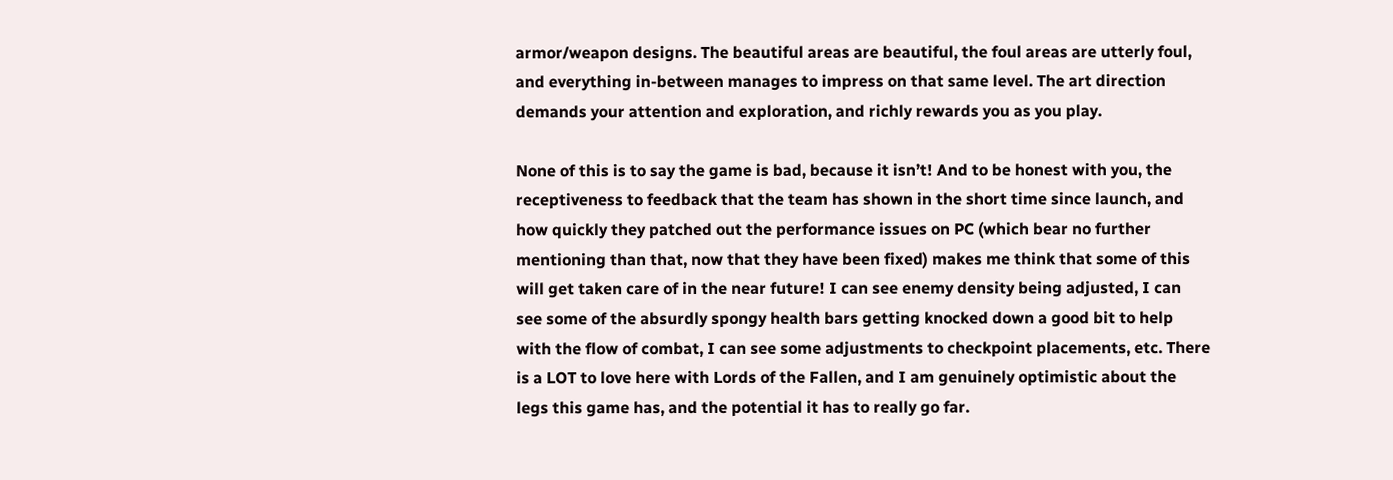armor/weapon designs. The beautiful areas are beautiful, the foul areas are utterly foul, and everything in-between manages to impress on that same level. The art direction demands your attention and exploration, and richly rewards you as you play.

None of this is to say the game is bad, because it isn’t! And to be honest with you, the receptiveness to feedback that the team has shown in the short time since launch, and how quickly they patched out the performance issues on PC (which bear no further mentioning than that, now that they have been fixed) makes me think that some of this will get taken care of in the near future! I can see enemy density being adjusted, I can see some of the absurdly spongy health bars getting knocked down a good bit to help with the flow of combat, I can see some adjustments to checkpoint placements, etc. There is a LOT to love here with Lords of the Fallen, and I am genuinely optimistic about the legs this game has, and the potential it has to really go far.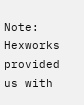Note: Hexworks provided us with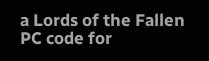a Lords of the Fallen PC code for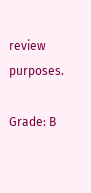review purposes.

Grade: B